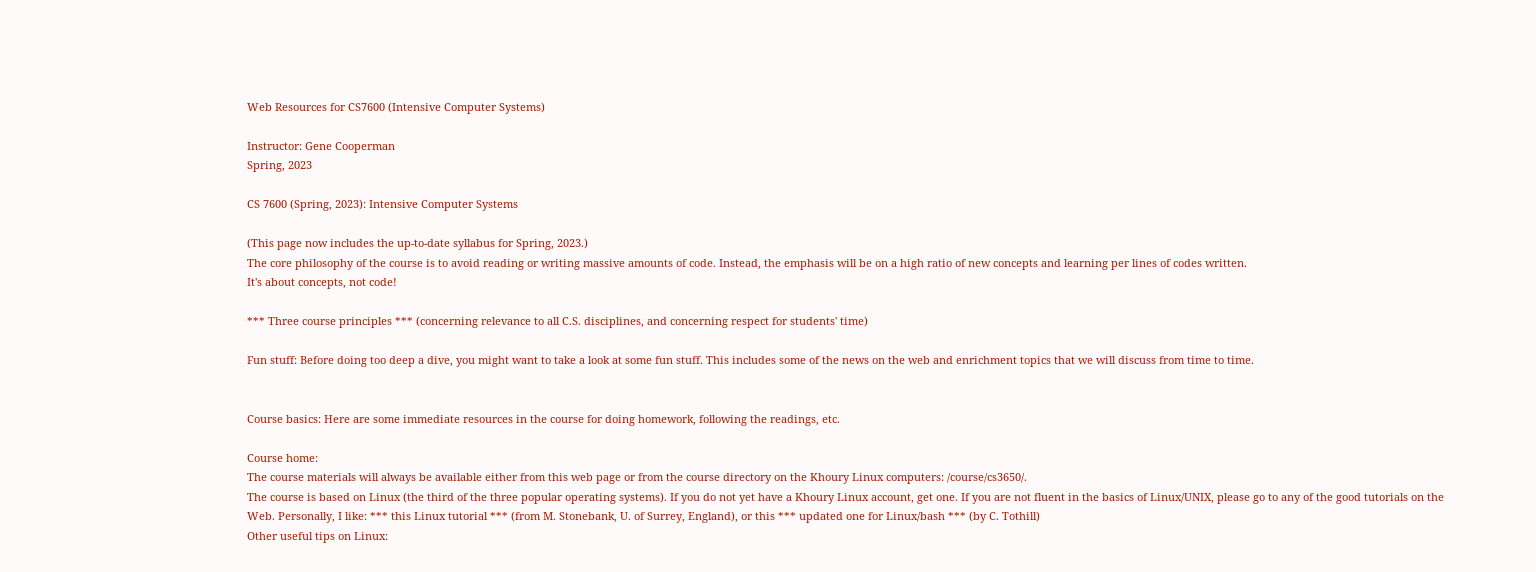Web Resources for CS7600 (Intensive Computer Systems)

Instructor: Gene Cooperman
Spring, 2023

CS 7600 (Spring, 2023): Intensive Computer Systems

(This page now includes the up-to-date syllabus for Spring, 2023.)
The core philosophy of the course is to avoid reading or writing massive amounts of code. Instead, the emphasis will be on a high ratio of new concepts and learning per lines of codes written.
It's about concepts, not code!

*** Three course principles *** (concerning relevance to all C.S. disciplines, and concerning respect for students' time)

Fun stuff: Before doing too deep a dive, you might want to take a look at some fun stuff. This includes some of the news on the web and enrichment topics that we will discuss from time to time.


Course basics: Here are some immediate resources in the course for doing homework, following the readings, etc.

Course home:
The course materials will always be available either from this web page or from the course directory on the Khoury Linux computers: /course/cs3650/.
The course is based on Linux (the third of the three popular operating systems). If you do not yet have a Khoury Linux account, get one. If you are not fluent in the basics of Linux/UNIX, please go to any of the good tutorials on the Web. Personally, I like: *** this Linux tutorial *** (from M. Stonebank, U. of Surrey, England), or this *** updated one for Linux/bash *** (by C. Tothill)
Other useful tips on Linux: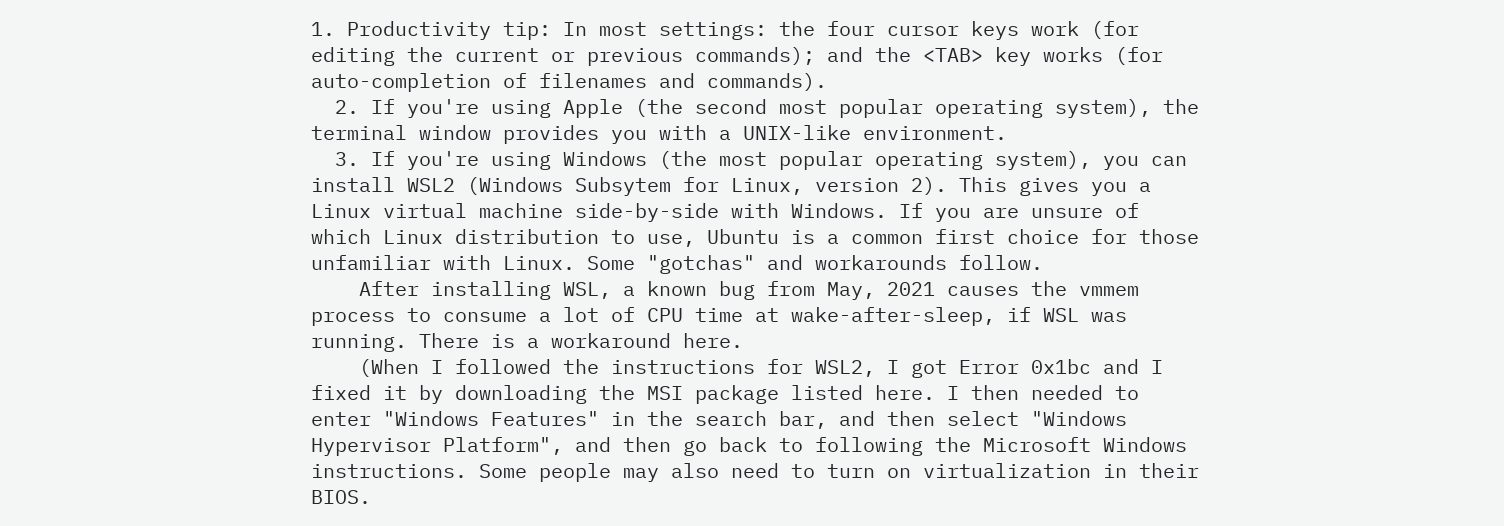1. Productivity tip: In most settings: the four cursor keys work (for editing the current or previous commands); and the <TAB> key works (for auto-completion of filenames and commands).
  2. If you're using Apple (the second most popular operating system), the terminal window provides you with a UNIX-like environment.
  3. If you're using Windows (the most popular operating system), you can install WSL2 (Windows Subsytem for Linux, version 2). This gives you a Linux virtual machine side-by-side with Windows. If you are unsure of which Linux distribution to use, Ubuntu is a common first choice for those unfamiliar with Linux. Some "gotchas" and workarounds follow.
    After installing WSL, a known bug from May, 2021 causes the vmmem process to consume a lot of CPU time at wake-after-sleep, if WSL was running. There is a workaround here.
    (When I followed the instructions for WSL2, I got Error 0x1bc and I fixed it by downloading the MSI package listed here. I then needed to enter "Windows Features" in the search bar, and then select "Windows Hypervisor Platform", and then go back to following the Microsoft Windows instructions. Some people may also need to turn on virtualization in their BIOS.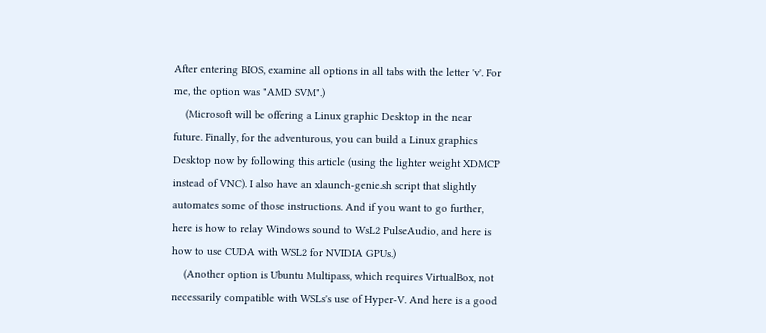After entering BIOS, examine all options in all tabs with the letter 'v'. For me, the option was "AMD SVM".)
    (Microsoft will be offering a Linux graphic Desktop in the near future. Finally, for the adventurous, you can build a Linux graphics Desktop now by following this article (using the lighter weight XDMCP instead of VNC). I also have an xlaunch-genie.sh script that slightly automates some of those instructions. And if you want to go further, here is how to relay Windows sound to WsL2 PulseAudio, and here is how to use CUDA with WSL2 for NVIDIA GPUs.)
    (Another option is Ubuntu Multipass, which requires VirtualBox, not necessarily compatible with WSLs's use of Hyper-V. And here is a good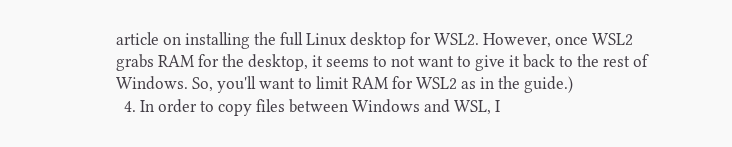article on installing the full Linux desktop for WSL2. However, once WSL2 grabs RAM for the desktop, it seems to not want to give it back to the rest of Windows. So, you'll want to limit RAM for WSL2 as in the guide.)
  4. In order to copy files between Windows and WSL, I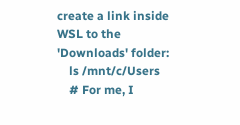create a link inside WSL to the 'Downloads' folder:
    ls /mnt/c/Users
    # For me, I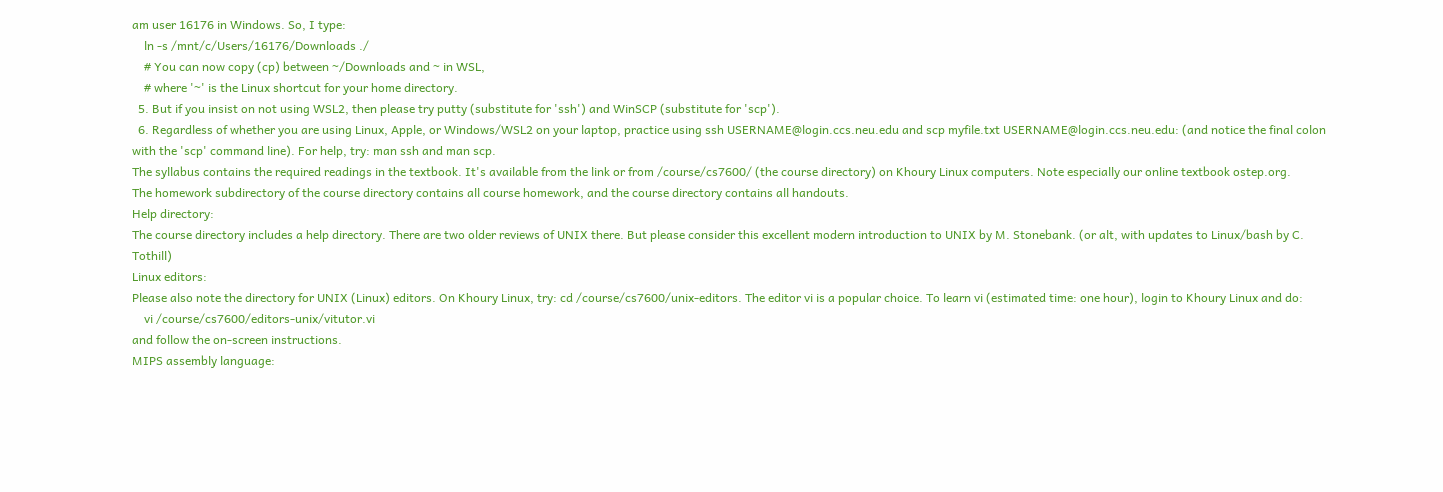am user 16176 in Windows. So, I type:
    ln -s /mnt/c/Users/16176/Downloads ./
    # You can now copy (cp) between ~/Downloads and ~ in WSL,
    # where '~' is the Linux shortcut for your home directory.
  5. But if you insist on not using WSL2, then please try putty (substitute for 'ssh') and WinSCP (substitute for 'scp').
  6. Regardless of whether you are using Linux, Apple, or Windows/WSL2 on your laptop, practice using ssh USERNAME@login.ccs.neu.edu and scp myfile.txt USERNAME@login.ccs.neu.edu: (and notice the final colon with the 'scp' command line). For help, try: man ssh and man scp.
The syllabus contains the required readings in the textbook. It's available from the link or from /course/cs7600/ (the course directory) on Khoury Linux computers. Note especially our online textbook ostep.org.
The homework subdirectory of the course directory contains all course homework, and the course directory contains all handouts.
Help directory:
The course directory includes a help directory. There are two older reviews of UNIX there. But please consider this excellent modern introduction to UNIX by M. Stonebank. (or alt, with updates to Linux/bash by C. Tothill)
Linux editors:
Please also note the directory for UNIX (Linux) editors. On Khoury Linux, try: cd /course/cs7600/unix-editors. The editor vi is a popular choice. To learn vi (estimated time: one hour), login to Khoury Linux and do:
    vi /course/cs7600/editors-unix/vitutor.vi
and follow the on-screen instructions.
MIPS assembly language: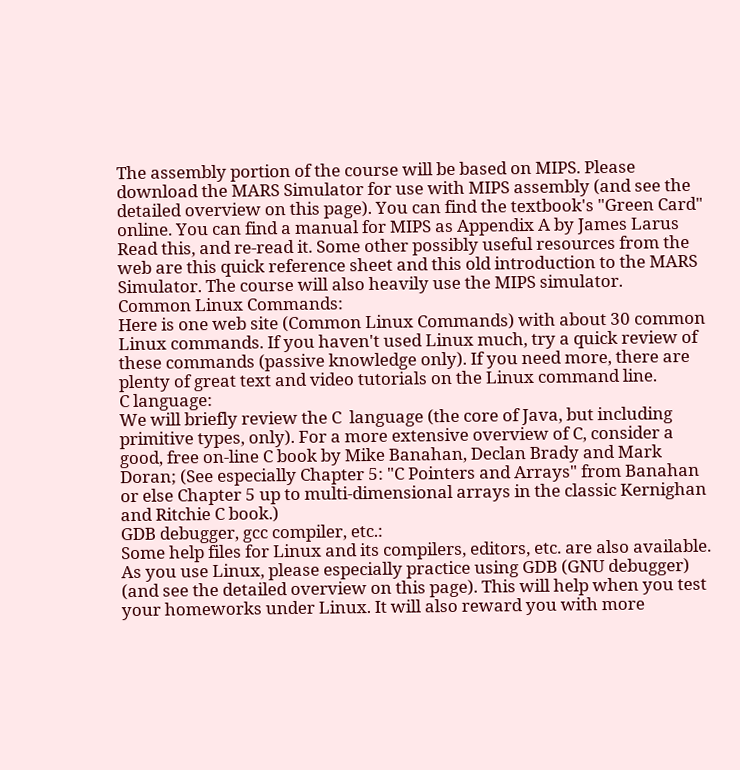The assembly portion of the course will be based on MIPS. Please download the MARS Simulator for use with MIPS assembly (and see the detailed overview on this page). You can find the textbook's "Green Card" online. You can find a manual for MIPS as Appendix A by James Larus Read this, and re-read it. Some other possibly useful resources from the web are this quick reference sheet and this old introduction to the MARS Simulator. The course will also heavily use the MIPS simulator.
Common Linux Commands:
Here is one web site (Common Linux Commands) with about 30 common Linux commands. If you haven't used Linux much, try a quick review of these commands (passive knowledge only). If you need more, there are plenty of great text and video tutorials on the Linux command line.
C language:
We will briefly review the C  language (the core of Java, but including primitive types, only). For a more extensive overview of C, consider a good, free on-line C book by Mike Banahan, Declan Brady and Mark Doran; (See especially Chapter 5: "C Pointers and Arrays" from Banahan or else Chapter 5 up to multi-dimensional arrays in the classic Kernighan and Ritchie C book.)
GDB debugger, gcc compiler, etc.:
Some help files for Linux and its compilers, editors, etc. are also available. As you use Linux, please especially practice using GDB (GNU debugger) (and see the detailed overview on this page). This will help when you test your homeworks under Linux. It will also reward you with more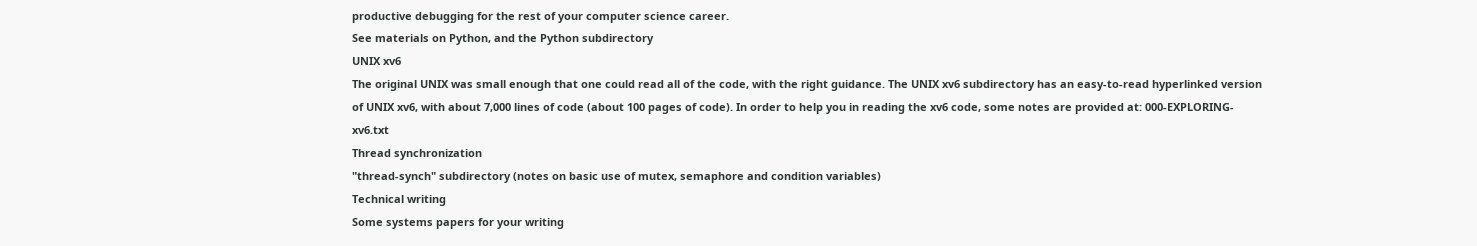productive debugging for the rest of your computer science career.
See materials on Python, and the Python subdirectory
UNIX xv6
The original UNIX was small enough that one could read all of the code, with the right guidance. The UNIX xv6 subdirectory has an easy-to-read hyperlinked version of UNIX xv6, with about 7,000 lines of code (about 100 pages of code). In order to help you in reading the xv6 code, some notes are provided at: 000-EXPLORING-xv6.txt
Thread synchronization
"thread-synch" subdirectory (notes on basic use of mutex, semaphore and condition variables)
Technical writing
Some systems papers for your writing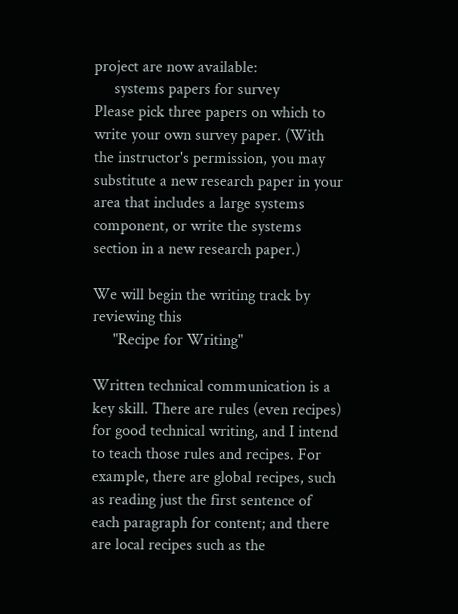project are now available:
     systems papers for survey
Please pick three papers on which to write your own survey paper. (With the instructor's permission, you may substitute a new research paper in your area that includes a large systems component, or write the systems section in a new research paper.)

We will begin the writing track by reviewing this
     "Recipe for Writing"

Written technical communication is a key skill. There are rules (even recipes) for good technical writing, and I intend to teach those rules and recipes. For example, there are global recipes, such as reading just the first sentence of each paragraph for content; and there are local recipes such as the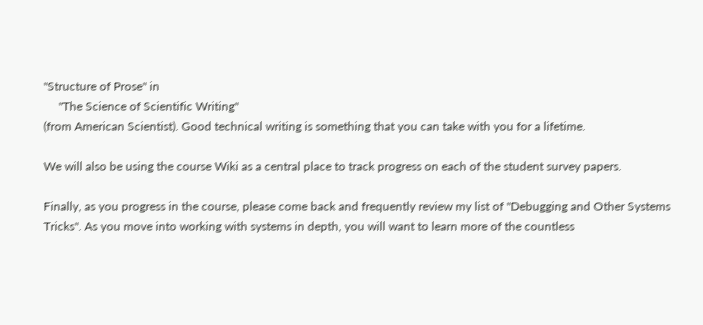"Structure of Prose" in
     "The Science of Scientific Writing"
(from American Scientist). Good technical writing is something that you can take with you for a lifetime.

We will also be using the course Wiki as a central place to track progress on each of the student survey papers.

Finally, as you progress in the course, please come back and frequently review my list of "Debugging and Other Systems Tricks". As you move into working with systems in depth, you will want to learn more of the countless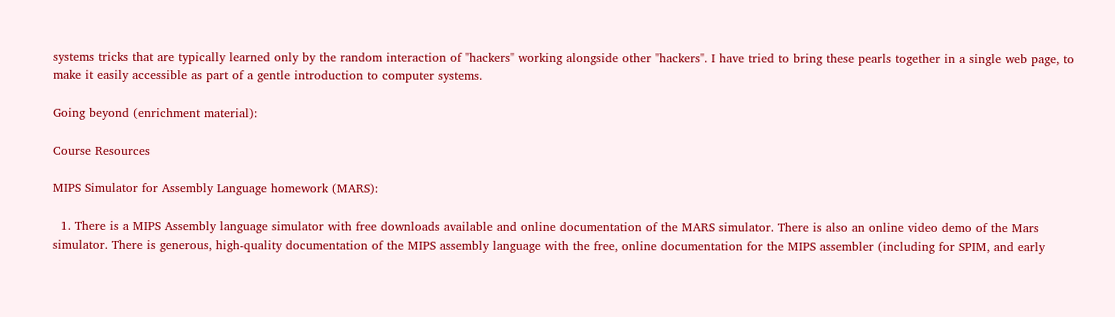systems tricks that are typically learned only by the random interaction of "hackers" working alongside other "hackers". I have tried to bring these pearls together in a single web page, to make it easily accessible as part of a gentle introduction to computer systems.

Going beyond (enrichment material):

Course Resources

MIPS Simulator for Assembly Language homework (MARS):

  1. There is a MIPS Assembly language simulator with free downloads available and online documentation of the MARS simulator. There is also an online video demo of the Mars simulator. There is generous, high-quality documentation of the MIPS assembly language with the free, online documentation for the MIPS assembler (including for SPIM, and early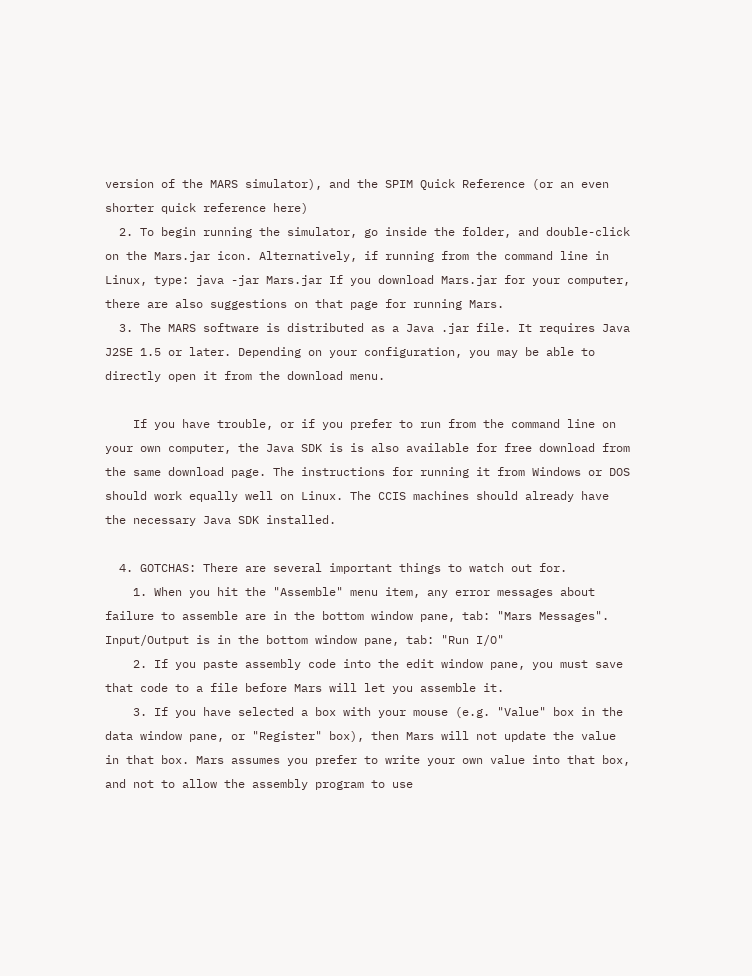version of the MARS simulator), and the SPIM Quick Reference (or an even shorter quick reference here)
  2. To begin running the simulator, go inside the folder, and double-click on the Mars.jar icon. Alternatively, if running from the command line in Linux, type: java -jar Mars.jar If you download Mars.jar for your computer, there are also suggestions on that page for running Mars.
  3. The MARS software is distributed as a Java .jar file. It requires Java J2SE 1.5 or later. Depending on your configuration, you may be able to directly open it from the download menu.

    If you have trouble, or if you prefer to run from the command line on your own computer, the Java SDK is is also available for free download from the same download page. The instructions for running it from Windows or DOS should work equally well on Linux. The CCIS machines should already have the necessary Java SDK installed.

  4. GOTCHAS: There are several important things to watch out for.
    1. When you hit the "Assemble" menu item, any error messages about failure to assemble are in the bottom window pane, tab: "Mars Messages". Input/Output is in the bottom window pane, tab: "Run I/O"
    2. If you paste assembly code into the edit window pane, you must save that code to a file before Mars will let you assemble it.
    3. If you have selected a box with your mouse (e.g. "Value" box in the data window pane, or "Register" box), then Mars will not update the value in that box. Mars assumes you prefer to write your own value into that box, and not to allow the assembly program to use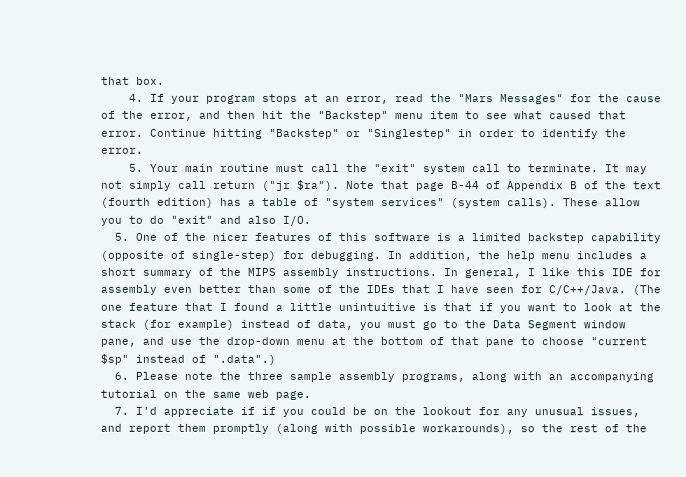that box.
    4. If your program stops at an error, read the "Mars Messages" for the cause of the error, and then hit the "Backstep" menu item to see what caused that error. Continue hitting "Backstep" or "Singlestep" in order to identify the error.
    5. Your main routine must call the "exit" system call to terminate. It may not simply call return ("jr $ra"). Note that page B-44 of Appendix B of the text (fourth edition) has a table of "system services" (system calls). These allow you to do "exit" and also I/O.
  5. One of the nicer features of this software is a limited backstep capability (opposite of single-step) for debugging. In addition, the help menu includes a short summary of the MIPS assembly instructions. In general, I like this IDE for assembly even better than some of the IDEs that I have seen for C/C++/Java. (The one feature that I found a little unintuitive is that if you want to look at the stack (for example) instead of data, you must go to the Data Segment window pane, and use the drop-down menu at the bottom of that pane to choose "current $sp" instead of ".data".)
  6. Please note the three sample assembly programs, along with an accompanying tutorial on the same web page.
  7. I'd appreciate if if you could be on the lookout for any unusual issues, and report them promptly (along with possible workarounds), so the rest of the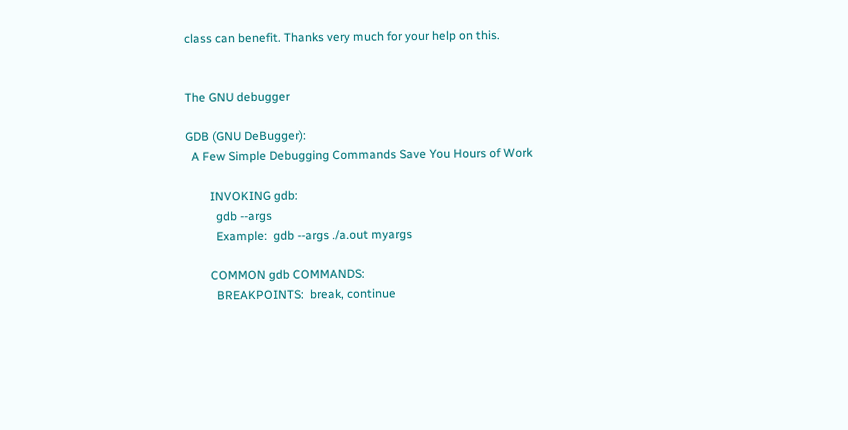class can benefit. Thanks very much for your help on this.


The GNU debugger

GDB (GNU DeBugger):
  A Few Simple Debugging Commands Save You Hours of Work

        INVOKING gdb:
          gdb --args
          Example:  gdb --args ./a.out myargs

        COMMON gdb COMMANDS:
          BREAKPOINTS:  break, continue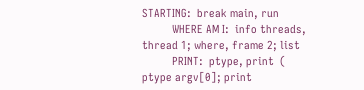STARTING:  break main, run
          WHERE AM I:  info threads, thread 1; where, frame 2; list
          PRINT:  ptype, print  (   ptype argv[0]; print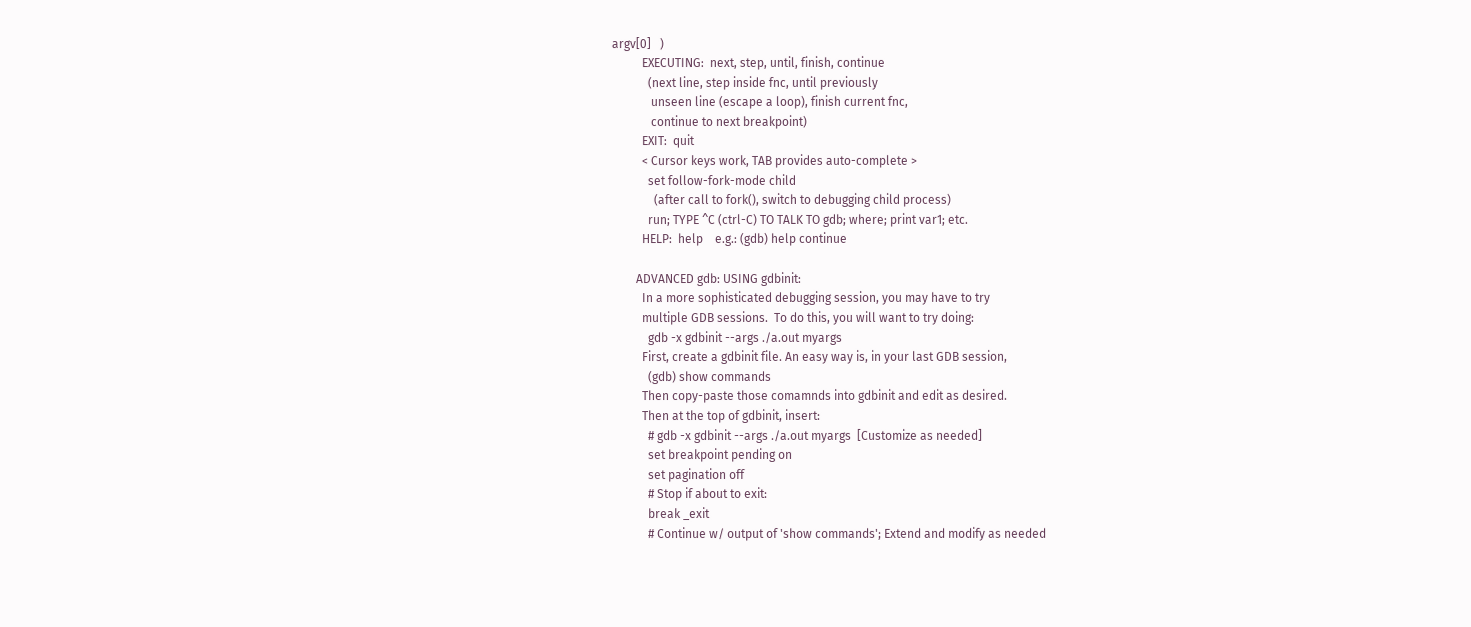argv[0]   )
          EXECUTING:  next, step, until, finish, continue
            (next line, step inside fnc, until previously
             unseen line (escape a loop), finish current fnc,
             continue to next breakpoint)
          EXIT:  quit
          < Cursor keys work, TAB provides auto-complete >
            set follow-fork-mode child
              (after call to fork(), switch to debugging child process)
            run; TYPE ^C (ctrl-C) TO TALK TO gdb; where; print var1; etc.
          HELP:  help    e.g.: (gdb) help continue

        ADVANCED gdb: USING gdbinit:
          In a more sophisticated debugging session, you may have to try
          multiple GDB sessions.  To do this, you will want to try doing:
            gdb -x gdbinit --args ./a.out myargs
          First, create a gdbinit file. An easy way is, in your last GDB session,
            (gdb) show commands
          Then copy-paste those comamnds into gdbinit and edit as desired.
          Then at the top of gdbinit, insert:
            # gdb -x gdbinit --args ./a.out myargs  [Customize as needed]
            set breakpoint pending on
            set pagination off
            # Stop if about to exit:
            break _exit
            # Continue w/ output of 'show commands'; Extend and modify as needed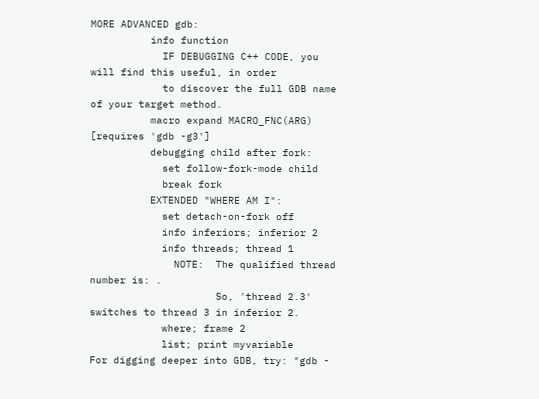MORE ADVANCED gdb:
          info function
            IF DEBUGGING C++ CODE, you will find this useful, in order
            to discover the full GDB name of your target method.
          macro expand MACRO_FNC(ARG)  [requires 'gdb -g3']
          debugging child after fork:
            set follow-fork-mode child
            break fork
          EXTENDED "WHERE AM I":
            set detach-on-fork off
            info inferiors; inferior 2
            info threads; thread 1
              NOTE:  The qualified thread number is: .
                     So, 'thread 2.3' switches to thread 3 in inferior 2.
            where; frame 2
            list; print myvariable
For digging deeper into GDB, try: "gdb -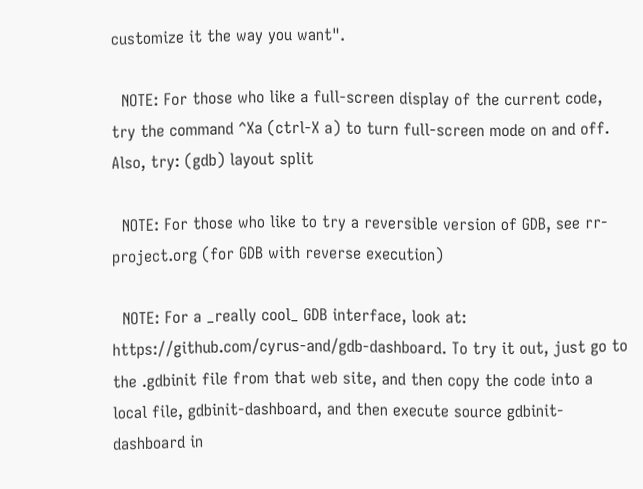customize it the way you want".

  NOTE: For those who like a full-screen display of the current code, try the command ^Xa (ctrl-X a) to turn full-screen mode on and off. Also, try: (gdb) layout split

  NOTE: For those who like to try a reversible version of GDB, see rr-project.org (for GDB with reverse execution)

  NOTE: For a _really cool_ GDB interface, look at: https://github.com/cyrus-and/gdb-dashboard. To try it out, just go to the .gdbinit file from that web site, and then copy the code into a local file, gdbinit-dashboard, and then execute source gdbinit-dashboard in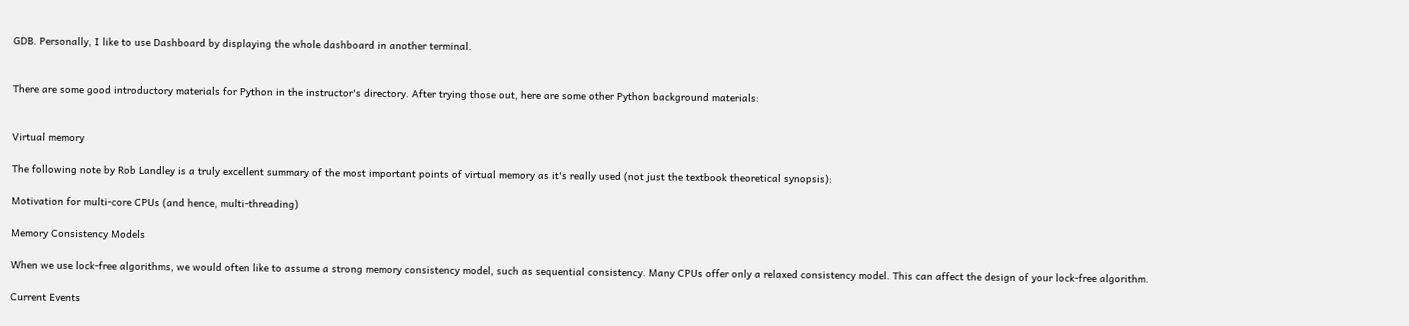GDB. Personally, I like to use Dashboard by displaying the whole dashboard in another terminal.


There are some good introductory materials for Python in the instructor's directory. After trying those out, here are some other Python background materials:


Virtual memory

The following note by Rob Landley is a truly excellent summary of the most important points of virtual memory as it's really used (not just the textbook theoretical synopsis):

Motivation for multi-core CPUs (and hence, multi-threading)

Memory Consistency Models

When we use lock-free algorithms, we would often like to assume a strong memory consistency model, such as sequential consistency. Many CPUs offer only a relaxed consistency model. This can affect the design of your lock-free algorithm.

Current Events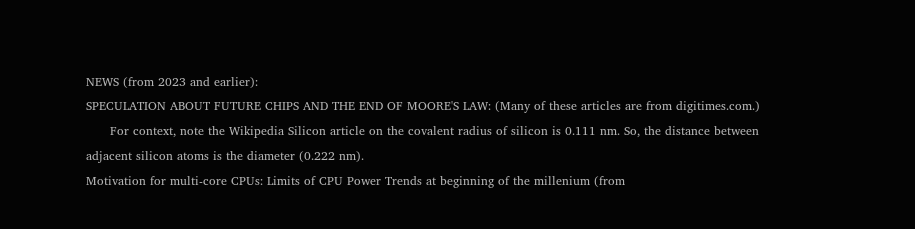NEWS (from 2023 and earlier):
SPECULATION ABOUT FUTURE CHIPS AND THE END OF MOORE'S LAW: (Many of these articles are from digitimes.com.)
      For context, note the Wikipedia Silicon article on the covalent radius of silicon is 0.111 nm. So, the distance between adjacent silicon atoms is the diameter (0.222 nm).
Motivation for multi-core CPUs: Limits of CPU Power Trends at beginning of the millenium (from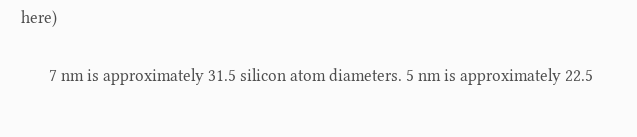here)

       7 nm is approximately 31.5 silicon atom diameters. 5 nm is approximately 22.5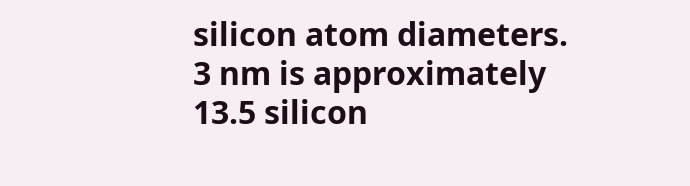silicon atom diameters. 3 nm is approximately 13.5 silicon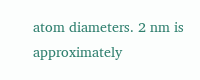atom diameters. 2 nm is approximately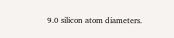9.0 silicon atom diameters.